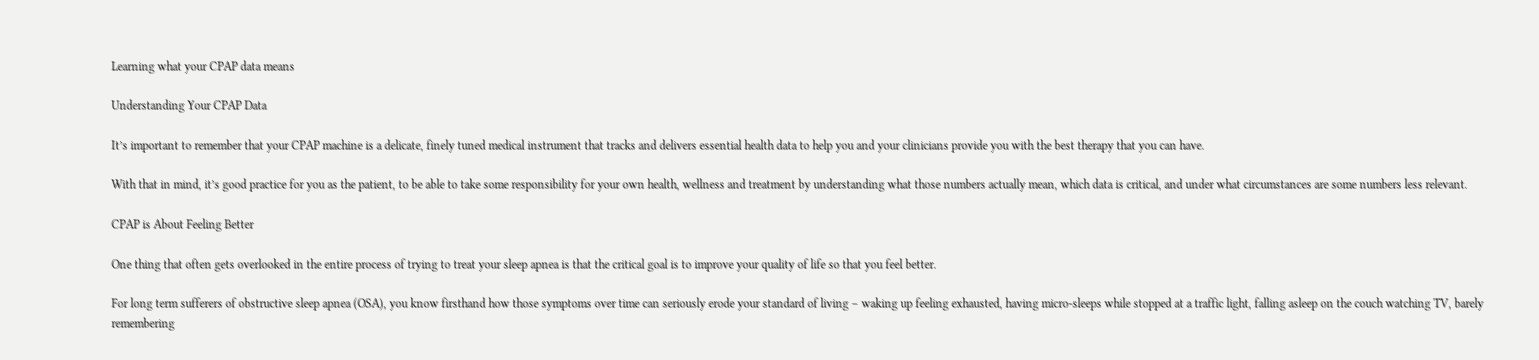Learning what your CPAP data means

Understanding Your CPAP Data

It’s important to remember that your CPAP machine is a delicate, finely tuned medical instrument that tracks and delivers essential health data to help you and your clinicians provide you with the best therapy that you can have.

With that in mind, it’s good practice for you as the patient, to be able to take some responsibility for your own health, wellness and treatment by understanding what those numbers actually mean, which data is critical, and under what circumstances are some numbers less relevant.

CPAP is About Feeling Better

One thing that often gets overlooked in the entire process of trying to treat your sleep apnea is that the critical goal is to improve your quality of life so that you feel better.

For long term sufferers of obstructive sleep apnea (OSA), you know firsthand how those symptoms over time can seriously erode your standard of living – waking up feeling exhausted, having micro-sleeps while stopped at a traffic light, falling asleep on the couch watching TV, barely remembering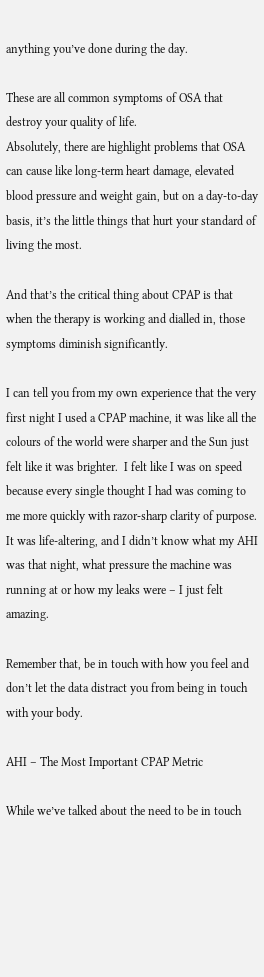anything you’ve done during the day.

These are all common symptoms of OSA that destroy your quality of life.
Absolutely, there are highlight problems that OSA can cause like long-term heart damage, elevated blood pressure and weight gain, but on a day-to-day basis, it’s the little things that hurt your standard of living the most.

And that’s the critical thing about CPAP is that when the therapy is working and dialled in, those symptoms diminish significantly.

I can tell you from my own experience that the very first night I used a CPAP machine, it was like all the colours of the world were sharper and the Sun just felt like it was brighter.  I felt like I was on speed because every single thought I had was coming to me more quickly with razor-sharp clarity of purpose.
It was life-altering, and I didn’t know what my AHI was that night, what pressure the machine was running at or how my leaks were – I just felt amazing.

Remember that, be in touch with how you feel and don’t let the data distract you from being in touch with your body.

AHI – The Most Important CPAP Metric

While we’ve talked about the need to be in touch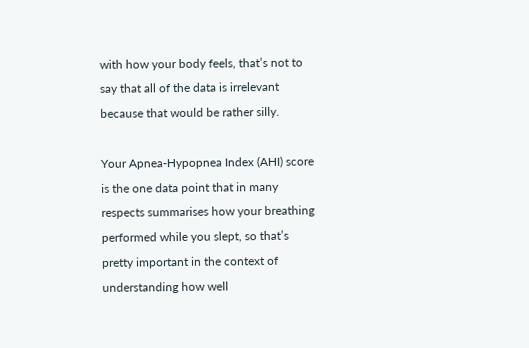with how your body feels, that’s not to say that all of the data is irrelevant because that would be rather silly.

Your Apnea-Hypopnea Index (AHI) score is the one data point that in many respects summarises how your breathing performed while you slept, so that’s pretty important in the context of understanding how well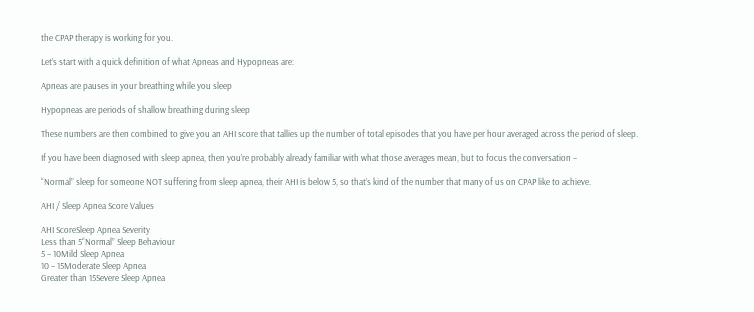the CPAP therapy is working for you.

Let’s start with a quick definition of what Apneas and Hypopneas are:

Apneas are pauses in your breathing while you sleep

Hypopneas are periods of shallow breathing during sleep

These numbers are then combined to give you an AHI score that tallies up the number of total episodes that you have per hour averaged across the period of sleep.

If you have been diagnosed with sleep apnea, then you’re probably already familiar with what those averages mean, but to focus the conversation –

“Normal” sleep for someone NOT suffering from sleep apnea, their AHI is below 5, so that’s kind of the number that many of us on CPAP like to achieve.

AHI / Sleep Apnea Score Values

AHI ScoreSleep Apnea Severity
Less than 5“Normal” Sleep Behaviour
5 – 10Mild Sleep Apnea
10 – 15Moderate Sleep Apnea
Greater than 15Severe Sleep Apnea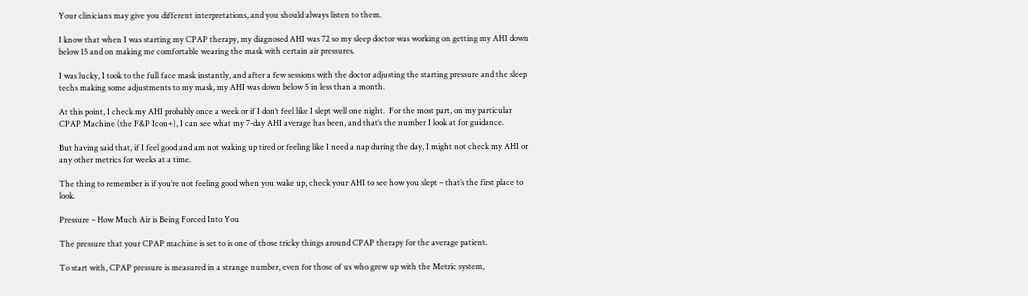Your clinicians may give you different interpretations, and you should always listen to them.

I know that when I was starting my CPAP therapy, my diagnosed AHI was 72 so my sleep doctor was working on getting my AHI down below 15 and on making me comfortable wearing the mask with certain air pressures.

I was lucky, I took to the full face mask instantly, and after a few sessions with the doctor adjusting the starting pressure and the sleep techs making some adjustments to my mask, my AHI was down below 5 in less than a month.

At this point, I check my AHI probably once a week or if I don’t feel like I slept well one night.  For the most part, on my particular CPAP Machine (the F&P Icon+), I can see what my 7-day AHI average has been, and that’s the number I look at for guidance.

But having said that, if I feel good and am not waking up tired or feeling like I need a nap during the day, I might not check my AHI or any other metrics for weeks at a time.

The thing to remember is if you’re not feeling good when you wake up, check your AHI to see how you slept – that’s the first place to look.

Pressure – How Much Air is Being Forced Into You

The pressure that your CPAP machine is set to is one of those tricky things around CPAP therapy for the average patient.

To start with, CPAP pressure is measured in a strange number, even for those of us who grew up with the Metric system,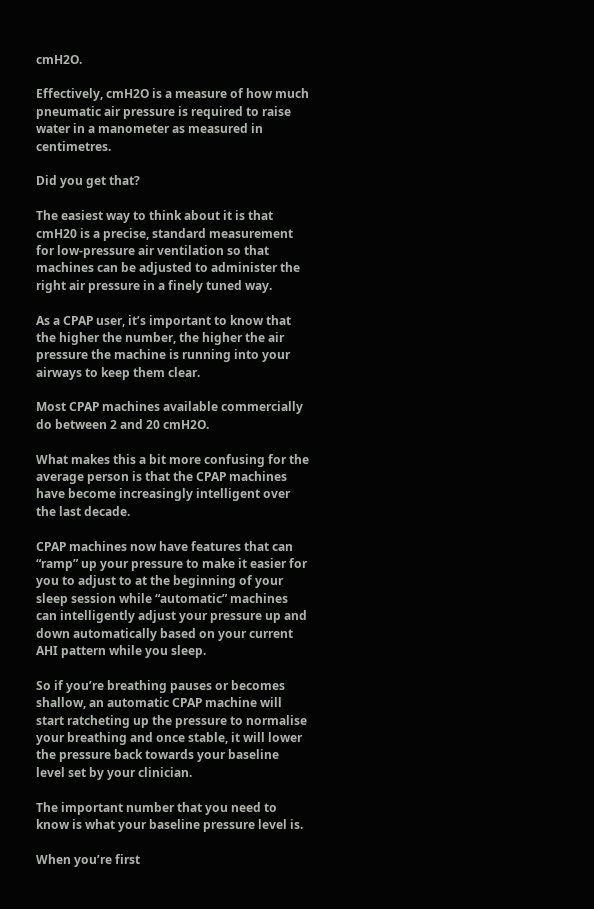cmH2O.

Effectively, cmH2O is a measure of how much pneumatic air pressure is required to raise water in a manometer as measured in centimetres.

Did you get that?

The easiest way to think about it is that cmH20 is a precise, standard measurement for low-pressure air ventilation so that machines can be adjusted to administer the right air pressure in a finely tuned way.

As a CPAP user, it’s important to know that the higher the number, the higher the air pressure the machine is running into your airways to keep them clear.

Most CPAP machines available commercially do between 2 and 20 cmH2O.

What makes this a bit more confusing for the average person is that the CPAP machines have become increasingly intelligent over the last decade.

CPAP machines now have features that can “ramp” up your pressure to make it easier for you to adjust to at the beginning of your sleep session while “automatic” machines can intelligently adjust your pressure up and down automatically based on your current AHI pattern while you sleep.

So if you’re breathing pauses or becomes shallow, an automatic CPAP machine will start ratcheting up the pressure to normalise your breathing and once stable, it will lower the pressure back towards your baseline level set by your clinician.

The important number that you need to know is what your baseline pressure level is.

When you’re first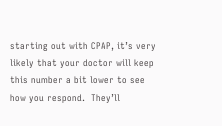starting out with CPAP, it’s very likely that your doctor will keep this number a bit lower to see how you respond.  They’ll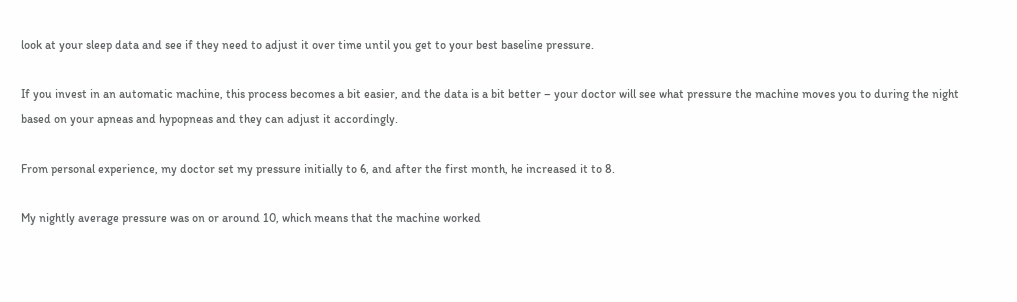look at your sleep data and see if they need to adjust it over time until you get to your best baseline pressure.

If you invest in an automatic machine, this process becomes a bit easier, and the data is a bit better – your doctor will see what pressure the machine moves you to during the night based on your apneas and hypopneas and they can adjust it accordingly.

From personal experience, my doctor set my pressure initially to 6, and after the first month, he increased it to 8.

My nightly average pressure was on or around 10, which means that the machine worked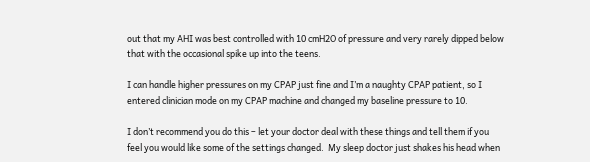out that my AHI was best controlled with 10 cmH2O of pressure and very rarely dipped below that with the occasional spike up into the teens.

I can handle higher pressures on my CPAP just fine and I’m a naughty CPAP patient, so I entered clinician mode on my CPAP machine and changed my baseline pressure to 10.

I don’t recommend you do this – let your doctor deal with these things and tell them if you feel you would like some of the settings changed.  My sleep doctor just shakes his head when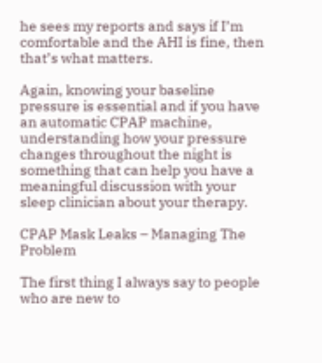he sees my reports and says if I’m comfortable and the AHI is fine, then that’s what matters.

Again, knowing your baseline pressure is essential and if you have an automatic CPAP machine, understanding how your pressure changes throughout the night is something that can help you have a meaningful discussion with your sleep clinician about your therapy.

CPAP Mask Leaks – Managing The Problem

The first thing I always say to people who are new to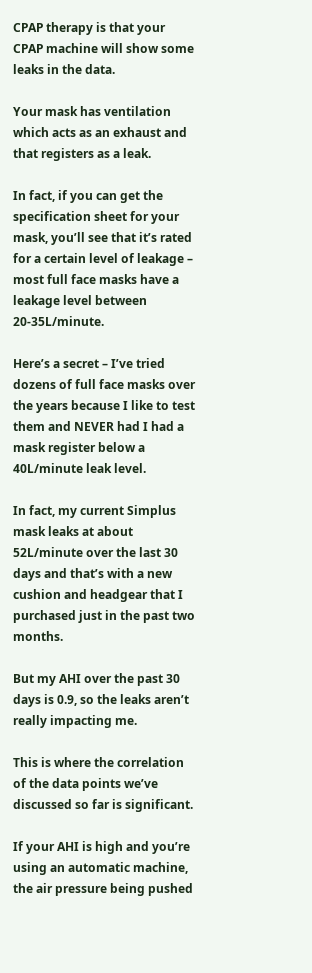CPAP therapy is that your CPAP machine will show some leaks in the data.

Your mask has ventilation which acts as an exhaust and that registers as a leak.

In fact, if you can get the specification sheet for your mask, you’ll see that it’s rated for a certain level of leakage – most full face masks have a leakage level between 20-35L/minute.

Here’s a secret – I’ve tried dozens of full face masks over the years because I like to test them and NEVER had I had a mask register below a 40L/minute leak level.

In fact, my current Simplus mask leaks at about 52L/minute over the last 30 days and that’s with a new cushion and headgear that I purchased just in the past two months.

But my AHI over the past 30 days is 0.9, so the leaks aren’t really impacting me.

This is where the correlation of the data points we’ve discussed so far is significant.

If your AHI is high and you’re using an automatic machine, the air pressure being pushed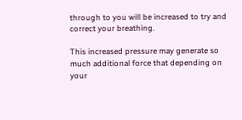through to you will be increased to try and correct your breathing.

This increased pressure may generate so much additional force that depending on your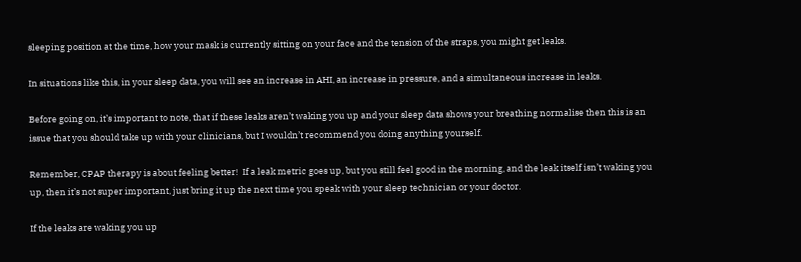sleeping position at the time, how your mask is currently sitting on your face and the tension of the straps, you might get leaks.

In situations like this, in your sleep data, you will see an increase in AHI, an increase in pressure, and a simultaneous increase in leaks.

Before going on, it’s important to note, that if these leaks aren’t waking you up and your sleep data shows your breathing normalise then this is an issue that you should take up with your clinicians, but I wouldn’t recommend you doing anything yourself.

Remember, CPAP therapy is about feeling better!  If a leak metric goes up, but you still feel good in the morning, and the leak itself isn’t waking you up, then it’s not super important, just bring it up the next time you speak with your sleep technician or your doctor.

If the leaks are waking you up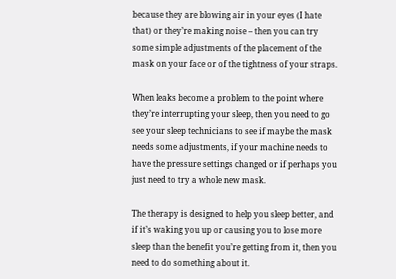because they are blowing air in your eyes (I hate that) or they’re making noise – then you can try some simple adjustments of the placement of the mask on your face or of the tightness of your straps.

When leaks become a problem to the point where they’re interrupting your sleep, then you need to go see your sleep technicians to see if maybe the mask needs some adjustments, if your machine needs to have the pressure settings changed or if perhaps you just need to try a whole new mask.

The therapy is designed to help you sleep better, and if it’s waking you up or causing you to lose more sleep than the benefit you’re getting from it, then you need to do something about it.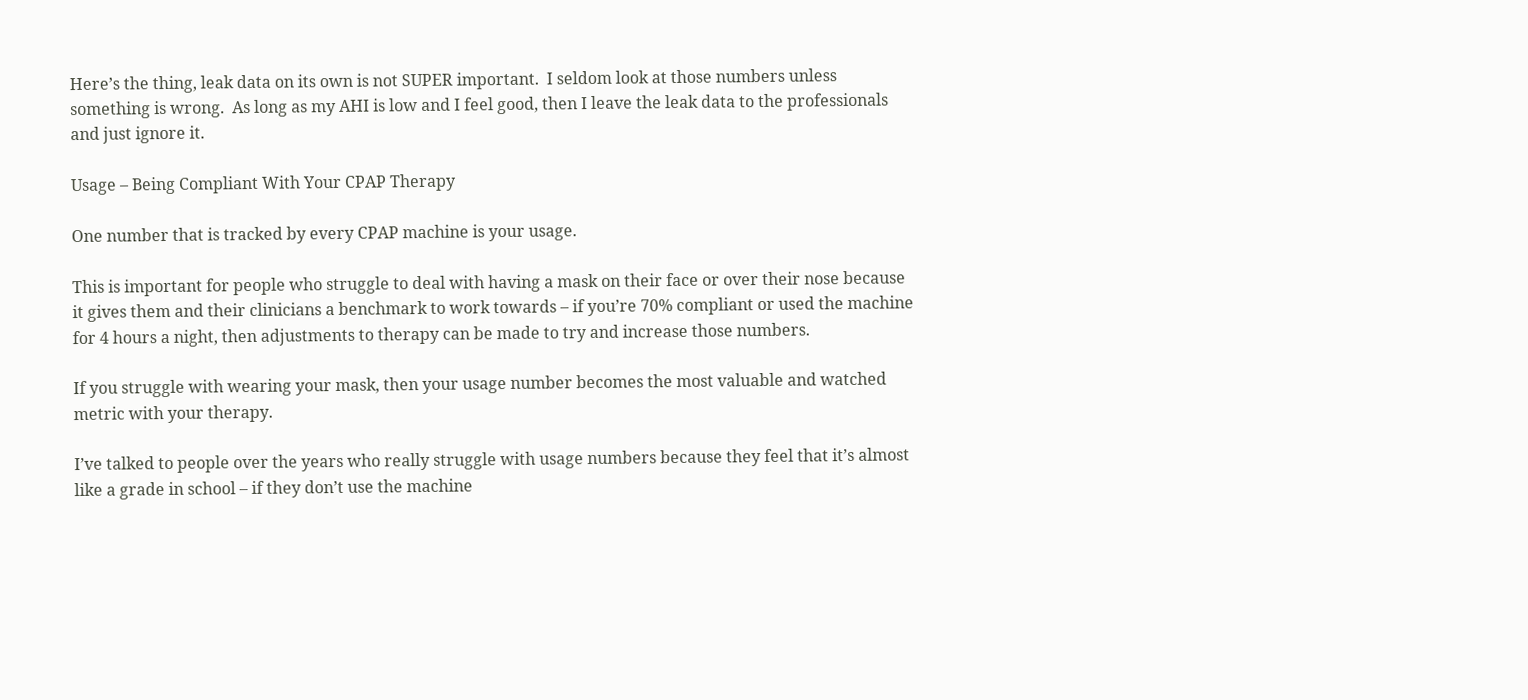Here’s the thing, leak data on its own is not SUPER important.  I seldom look at those numbers unless something is wrong.  As long as my AHI is low and I feel good, then I leave the leak data to the professionals and just ignore it.

Usage – Being Compliant With Your CPAP Therapy

One number that is tracked by every CPAP machine is your usage.

This is important for people who struggle to deal with having a mask on their face or over their nose because it gives them and their clinicians a benchmark to work towards – if you’re 70% compliant or used the machine for 4 hours a night, then adjustments to therapy can be made to try and increase those numbers.

If you struggle with wearing your mask, then your usage number becomes the most valuable and watched metric with your therapy.

I’ve talked to people over the years who really struggle with usage numbers because they feel that it’s almost like a grade in school – if they don’t use the machine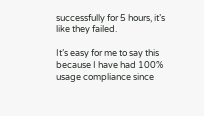successfully for 5 hours, it’s like they failed.

It’s easy for me to say this because I have had 100% usage compliance since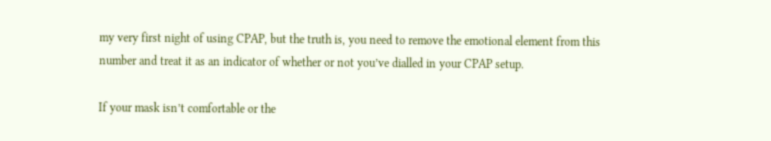my very first night of using CPAP, but the truth is, you need to remove the emotional element from this number and treat it as an indicator of whether or not you’ve dialled in your CPAP setup.

If your mask isn’t comfortable or the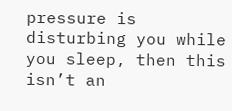pressure is disturbing you while you sleep, then this isn’t an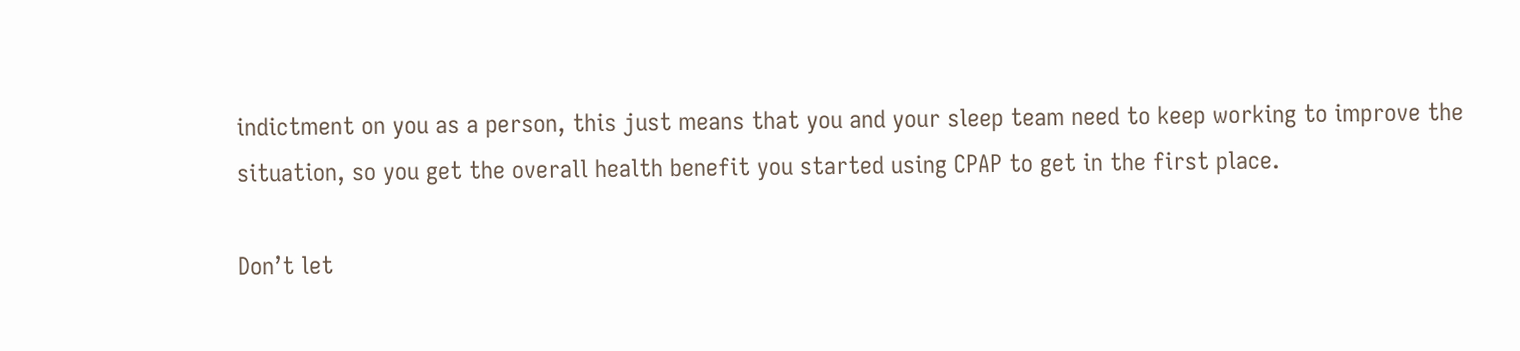indictment on you as a person, this just means that you and your sleep team need to keep working to improve the situation, so you get the overall health benefit you started using CPAP to get in the first place.

Don’t let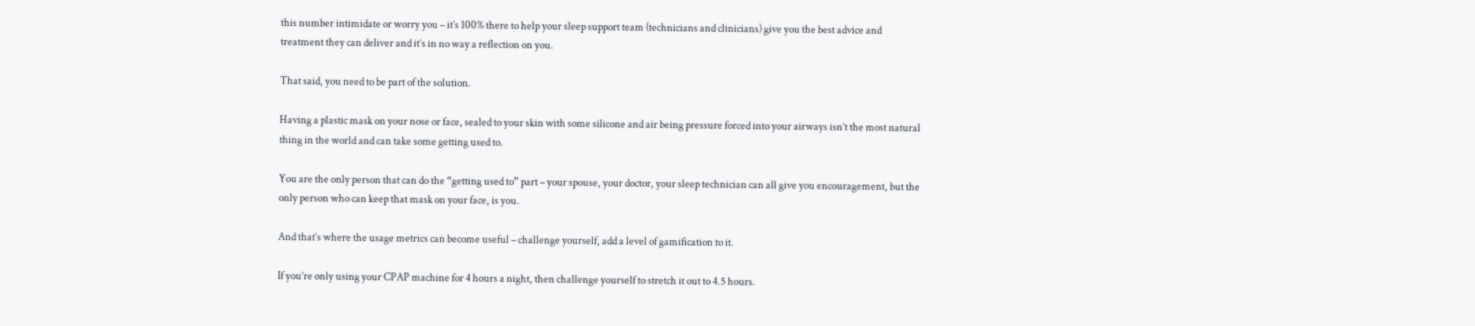this number intimidate or worry you – it’s 100% there to help your sleep support team (technicians and clinicians) give you the best advice and treatment they can deliver and it’s in no way a reflection on you.

That said, you need to be part of the solution.

Having a plastic mask on your nose or face, sealed to your skin with some silicone and air being pressure forced into your airways isn’t the most natural thing in the world and can take some getting used to.

You are the only person that can do the “getting used to” part – your spouse, your doctor, your sleep technician can all give you encouragement, but the only person who can keep that mask on your face, is you.

And that’s where the usage metrics can become useful – challenge yourself, add a level of gamification to it.

If you’re only using your CPAP machine for 4 hours a night, then challenge yourself to stretch it out to 4.5 hours.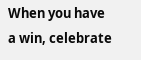When you have a win, celebrate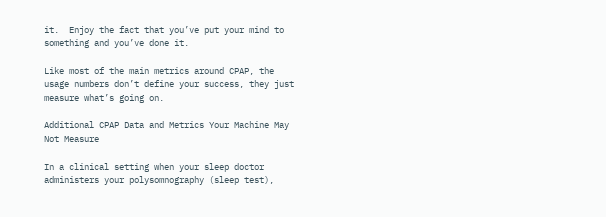it.  Enjoy the fact that you’ve put your mind to something and you’ve done it.

Like most of the main metrics around CPAP, the usage numbers don’t define your success, they just measure what’s going on.

Additional CPAP Data and Metrics Your Machine May Not Measure

In a clinical setting when your sleep doctor administers your polysomnography (sleep test),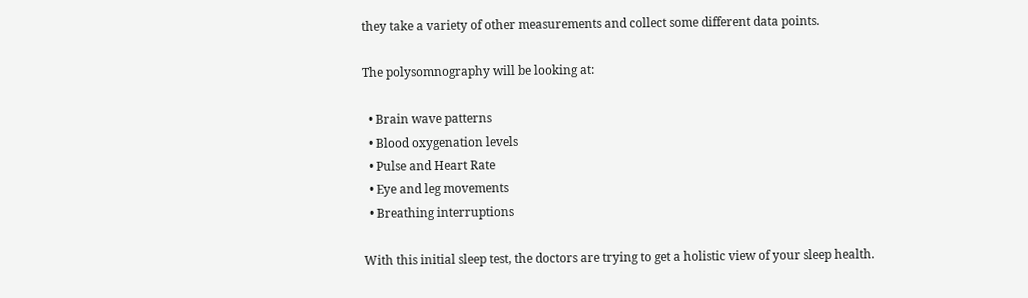they take a variety of other measurements and collect some different data points.

The polysomnography will be looking at:

  • Brain wave patterns
  • Blood oxygenation levels
  • Pulse and Heart Rate
  • Eye and leg movements
  • Breathing interruptions

With this initial sleep test, the doctors are trying to get a holistic view of your sleep health.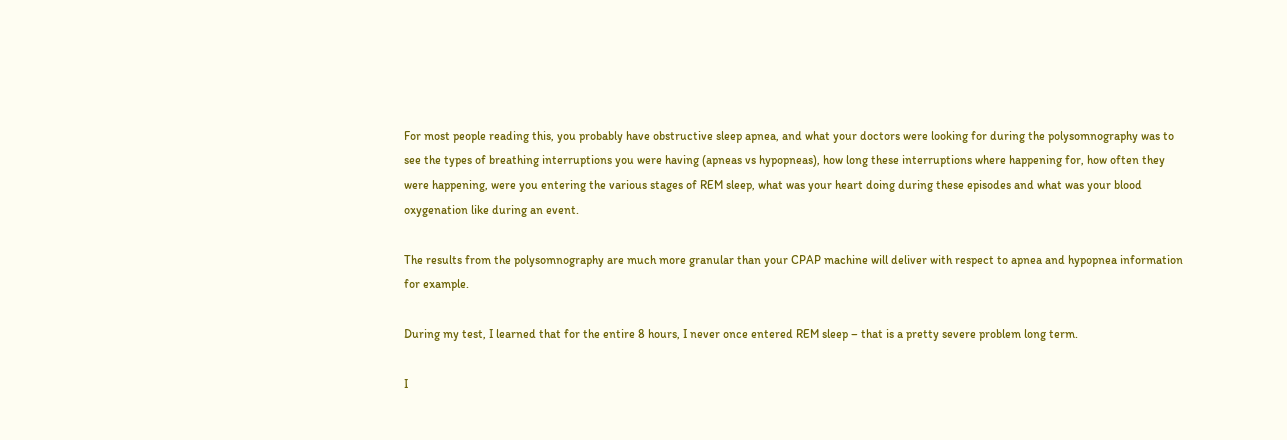For most people reading this, you probably have obstructive sleep apnea, and what your doctors were looking for during the polysomnography was to see the types of breathing interruptions you were having (apneas vs hypopneas), how long these interruptions where happening for, how often they were happening, were you entering the various stages of REM sleep, what was your heart doing during these episodes and what was your blood oxygenation like during an event.

The results from the polysomnography are much more granular than your CPAP machine will deliver with respect to apnea and hypopnea information for example.

During my test, I learned that for the entire 8 hours, I never once entered REM sleep – that is a pretty severe problem long term.

I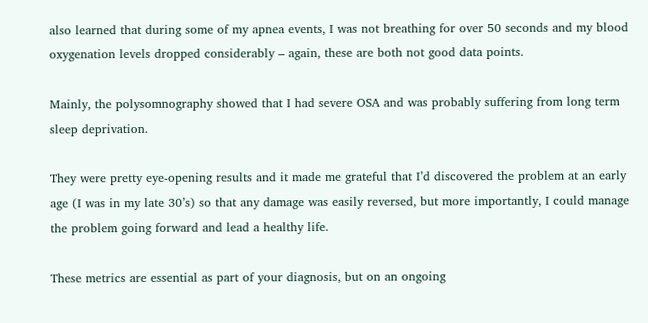also learned that during some of my apnea events, I was not breathing for over 50 seconds and my blood oxygenation levels dropped considerably – again, these are both not good data points.

Mainly, the polysomnography showed that I had severe OSA and was probably suffering from long term sleep deprivation.

They were pretty eye-opening results and it made me grateful that I’d discovered the problem at an early age (I was in my late 30’s) so that any damage was easily reversed, but more importantly, I could manage the problem going forward and lead a healthy life.

These metrics are essential as part of your diagnosis, but on an ongoing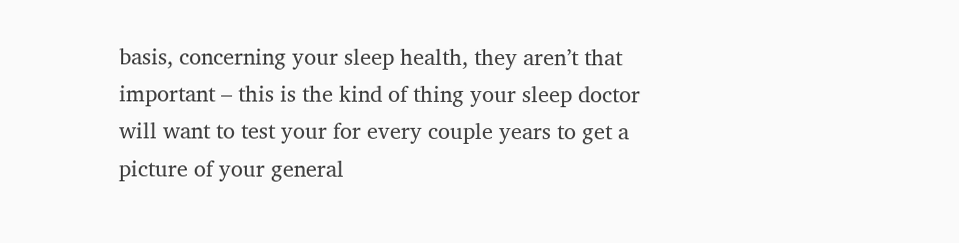basis, concerning your sleep health, they aren’t that important – this is the kind of thing your sleep doctor will want to test your for every couple years to get a picture of your general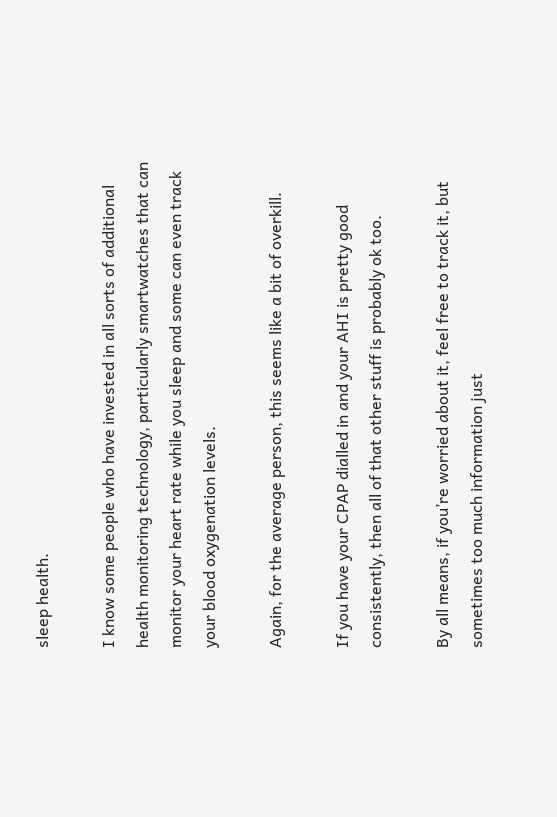sleep health.

I know some people who have invested in all sorts of additional health monitoring technology, particularly smartwatches that can monitor your heart rate while you sleep and some can even track your blood oxygenation levels.

Again, for the average person, this seems like a bit of overkill.

If you have your CPAP dialled in and your AHI is pretty good consistently, then all of that other stuff is probably ok too.

By all means, if you’re worried about it, feel free to track it, but sometimes too much information just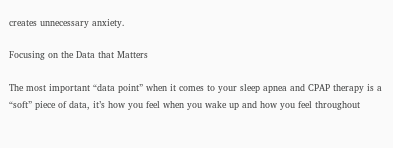creates unnecessary anxiety.

Focusing on the Data that Matters

The most important “data point” when it comes to your sleep apnea and CPAP therapy is a “soft” piece of data, it’s how you feel when you wake up and how you feel throughout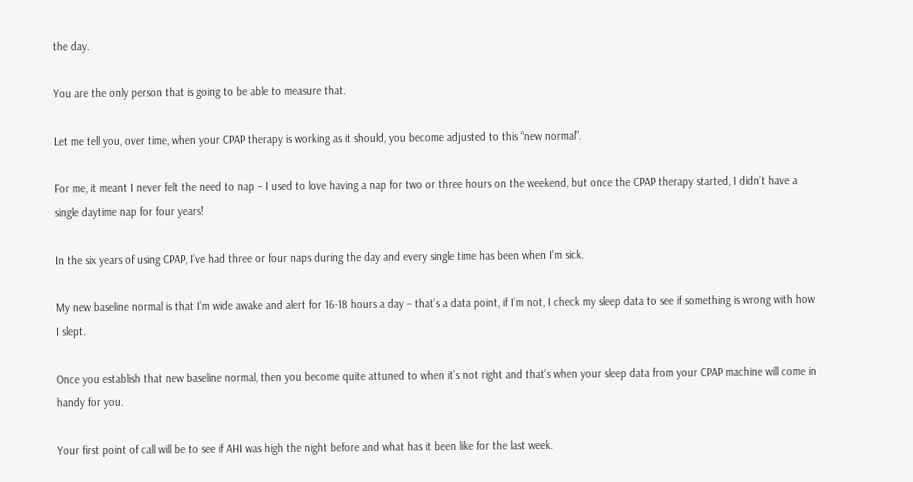the day.

You are the only person that is going to be able to measure that.

Let me tell you, over time, when your CPAP therapy is working as it should, you become adjusted to this “new normal”.

For me, it meant I never felt the need to nap – I used to love having a nap for two or three hours on the weekend, but once the CPAP therapy started, I didn’t have a single daytime nap for four years!

In the six years of using CPAP, I’ve had three or four naps during the day and every single time has been when I’m sick.

My new baseline normal is that I’m wide awake and alert for 16-18 hours a day – that’s a data point, if I’m not, I check my sleep data to see if something is wrong with how I slept.

Once you establish that new baseline normal, then you become quite attuned to when it’s not right and that’s when your sleep data from your CPAP machine will come in handy for you.

Your first point of call will be to see if AHI was high the night before and what has it been like for the last week.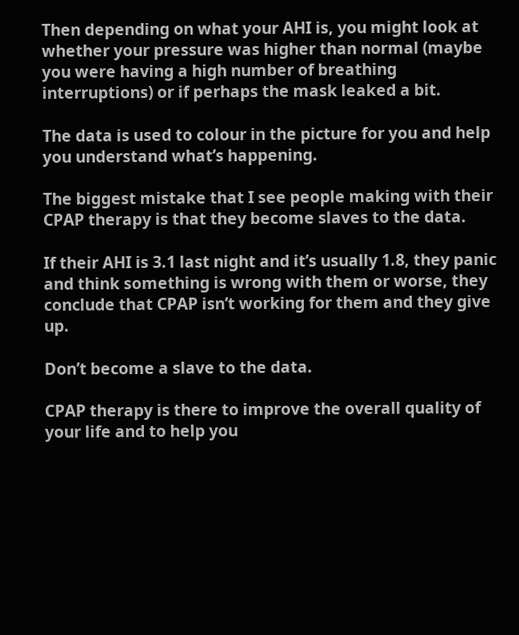Then depending on what your AHI is, you might look at whether your pressure was higher than normal (maybe you were having a high number of breathing interruptions) or if perhaps the mask leaked a bit.

The data is used to colour in the picture for you and help you understand what’s happening.

The biggest mistake that I see people making with their CPAP therapy is that they become slaves to the data.

If their AHI is 3.1 last night and it’s usually 1.8, they panic and think something is wrong with them or worse, they conclude that CPAP isn’t working for them and they give up.

Don’t become a slave to the data.

CPAP therapy is there to improve the overall quality of your life and to help you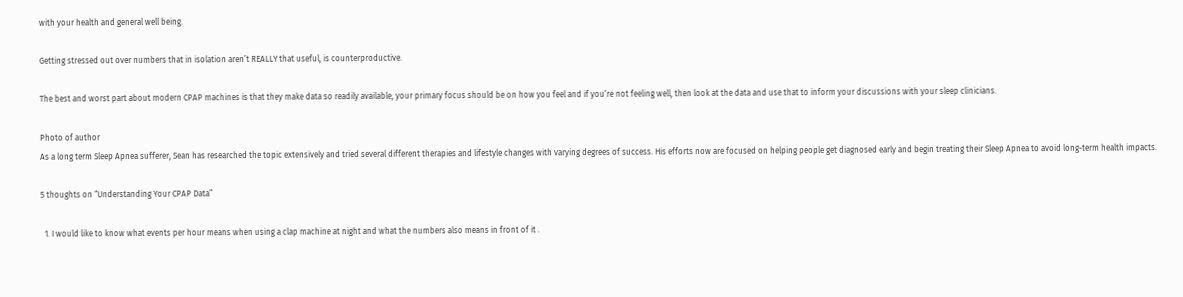with your health and general well being.

Getting stressed out over numbers that in isolation aren’t REALLY that useful, is counterproductive.

The best and worst part about modern CPAP machines is that they make data so readily available, your primary focus should be on how you feel and if you’re not feeling well, then look at the data and use that to inform your discussions with your sleep clinicians.

Photo of author
As a long term Sleep Apnea sufferer, Sean has researched the topic extensively and tried several different therapies and lifestyle changes with varying degrees of success. His efforts now are focused on helping people get diagnosed early and begin treating their Sleep Apnea to avoid long-term health impacts.

5 thoughts on “Understanding Your CPAP Data”

  1. I would like to know what events per hour means when using a clap machine at night and what the numbers also means in front of it .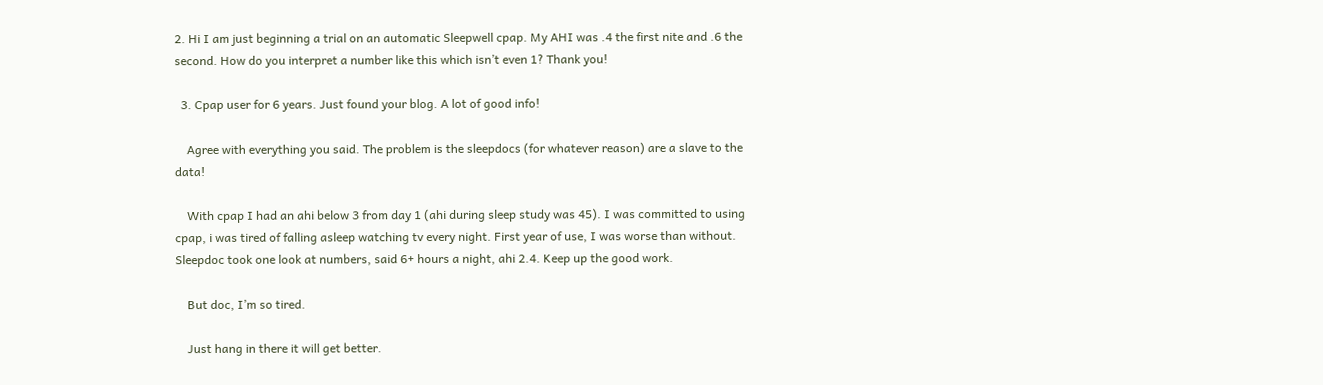2. Hi I am just beginning a trial on an automatic Sleepwell cpap. My AHI was .4 the first nite and .6 the second. How do you interpret a number like this which isn’t even 1? Thank you!

  3. Cpap user for 6 years. Just found your blog. A lot of good info!

    Agree with everything you said. The problem is the sleepdocs (for whatever reason) are a slave to the data!

    With cpap I had an ahi below 3 from day 1 (ahi during sleep study was 45). I was committed to using cpap, i was tired of falling asleep watching tv every night. First year of use, I was worse than without. Sleepdoc took one look at numbers, said 6+ hours a night, ahi 2.4. Keep up the good work.

    But doc, I’m so tired.

    Just hang in there it will get better.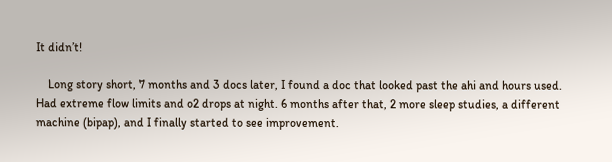It didn’t!

    Long story short, 7 months and 3 docs later, I found a doc that looked past the ahi and hours used. Had extreme flow limits and o2 drops at night. 6 months after that, 2 more sleep studies, a different machine (bipap), and I finally started to see improvement.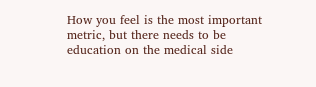How you feel is the most important metric, but there needs to be education on the medical side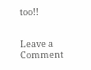too!!


Leave a Comment